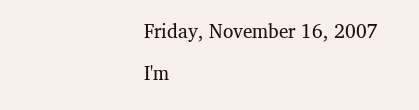Friday, November 16, 2007

I'm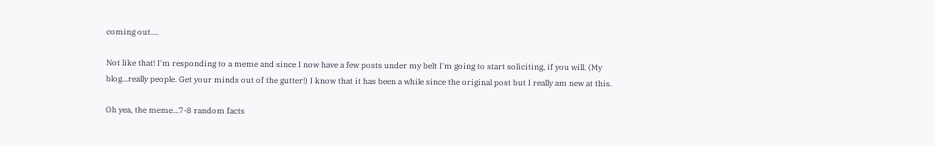coming out....

Not like that! I'm responding to a meme and since I now have a few posts under my belt I'm going to start soliciting, if you will. (My blog...really people. Get your minds out of the gutter!) I know that it has been a while since the original post but I really am new at this.

Oh yea, the meme...7-8 random facts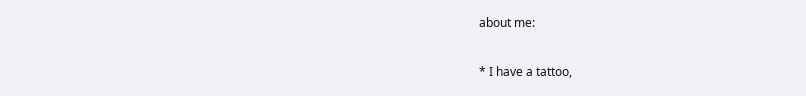about me:

* I have a tattoo,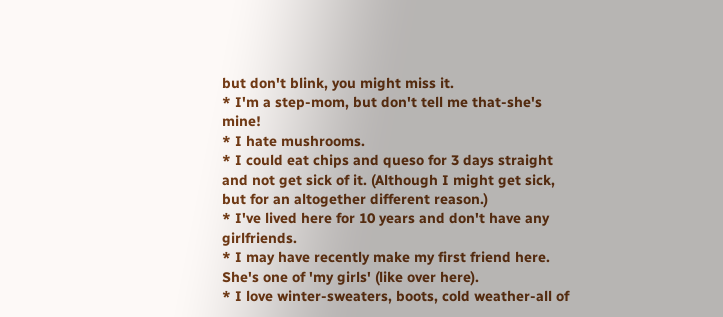but don't blink, you might miss it.
* I'm a step-mom, but don't tell me that-she's mine!
* I hate mushrooms.
* I could eat chips and queso for 3 days straight and not get sick of it. (Although I might get sick, but for an altogether different reason.)
* I've lived here for 10 years and don't have any girlfriends.
* I may have recently make my first friend here. She's one of 'my girls' (like over here).
* I love winter-sweaters, boots, cold weather-all of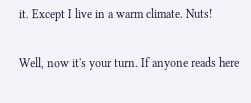it. Except I live in a warm climate. Nuts!

Well, now it's your turn. If anyone reads here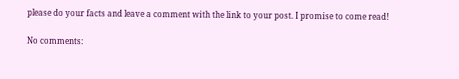please do your facts and leave a comment with the link to your post. I promise to come read!

No comments: